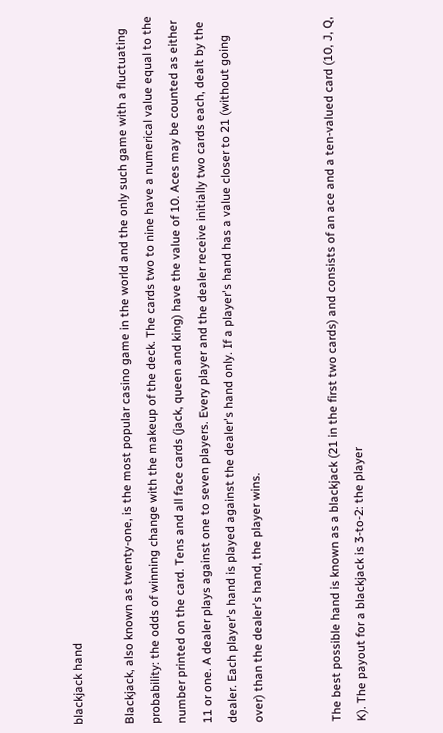blackjack hand

Blackjack, also known as twenty-one, is the most popular casino game in the world and the only such game with a fluctuating probability: the odds of winning change with the makeup of the deck. The cards two to nine have a numerical value equal to the number printed on the card. Tens and all face cards (jack, queen and king) have the value of 10. Aces may be counted as either 11 or one. A dealer plays against one to seven players. Every player and the dealer receive initially two cards each, dealt by the dealer. Each player's hand is played against the dealer's hand only. If a player's hand has a value closer to 21 (without going over) than the dealer's hand, the player wins.


The best possible hand is known as a blackjack (21 in the first two cards) and consists of an ace and a ten-valued card (10, J, Q, K). The payout for a blackjack is 3-to-2: the player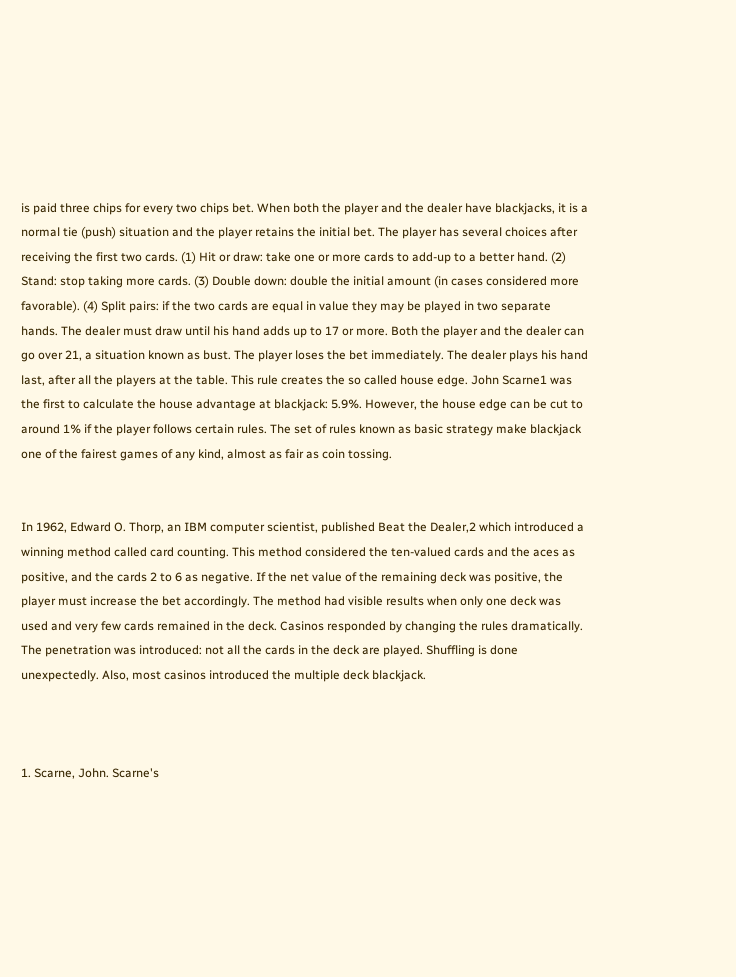is paid three chips for every two chips bet. When both the player and the dealer have blackjacks, it is a normal tie (push) situation and the player retains the initial bet. The player has several choices after receiving the first two cards. (1) Hit or draw: take one or more cards to add-up to a better hand. (2) Stand: stop taking more cards. (3) Double down: double the initial amount (in cases considered more favorable). (4) Split pairs: if the two cards are equal in value they may be played in two separate hands. The dealer must draw until his hand adds up to 17 or more. Both the player and the dealer can go over 21, a situation known as bust. The player loses the bet immediately. The dealer plays his hand last, after all the players at the table. This rule creates the so called house edge. John Scarne1 was the first to calculate the house advantage at blackjack: 5.9%. However, the house edge can be cut to around 1% if the player follows certain rules. The set of rules known as basic strategy make blackjack one of the fairest games of any kind, almost as fair as coin tossing.


In 1962, Edward O. Thorp, an IBM computer scientist, published Beat the Dealer,2 which introduced a winning method called card counting. This method considered the ten-valued cards and the aces as positive, and the cards 2 to 6 as negative. If the net value of the remaining deck was positive, the player must increase the bet accordingly. The method had visible results when only one deck was used and very few cards remained in the deck. Casinos responded by changing the rules dramatically. The penetration was introduced: not all the cards in the deck are played. Shuffling is done unexpectedly. Also, most casinos introduced the multiple deck blackjack.



1. Scarne, John. Scarne's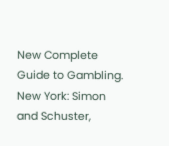New Complete Guide to Gambling. New York: Simon and Schuster,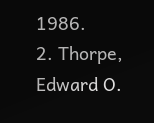1986.
2. Thorpe, Edward O.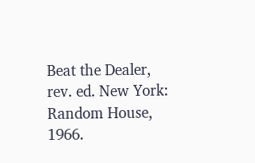Beat the Dealer, rev. ed. New York: Random House, 1966.